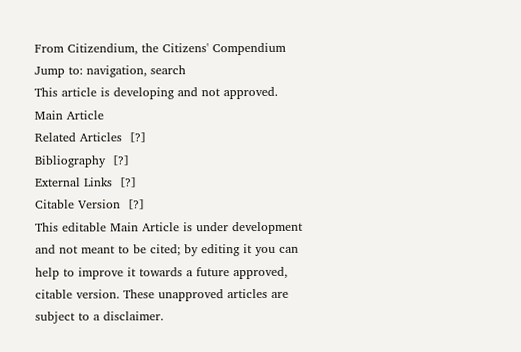From Citizendium, the Citizens' Compendium
Jump to: navigation, search
This article is developing and not approved.
Main Article
Related Articles  [?]
Bibliography  [?]
External Links  [?]
Citable Version  [?]
This editable Main Article is under development and not meant to be cited; by editing it you can help to improve it towards a future approved, citable version. These unapproved articles are subject to a disclaimer.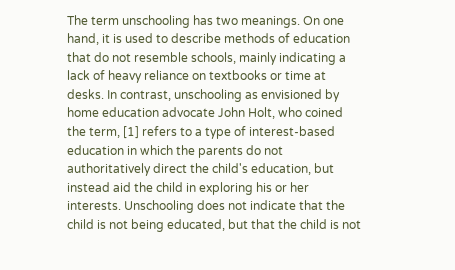The term unschooling has two meanings. On one hand, it is used to describe methods of education that do not resemble schools, mainly indicating a lack of heavy reliance on textbooks or time at desks. In contrast, unschooling as envisioned by home education advocate John Holt, who coined the term, [1] refers to a type of interest-based education in which the parents do not authoritatively direct the child's education, but instead aid the child in exploring his or her interests. Unschooling does not indicate that the child is not being educated, but that the child is not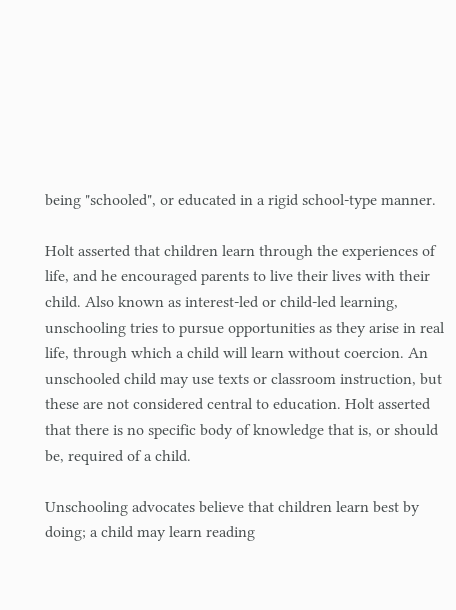being "schooled", or educated in a rigid school-type manner.

Holt asserted that children learn through the experiences of life, and he encouraged parents to live their lives with their child. Also known as interest-led or child-led learning, unschooling tries to pursue opportunities as they arise in real life, through which a child will learn without coercion. An unschooled child may use texts or classroom instruction, but these are not considered central to education. Holt asserted that there is no specific body of knowledge that is, or should be, required of a child.

Unschooling advocates believe that children learn best by doing; a child may learn reading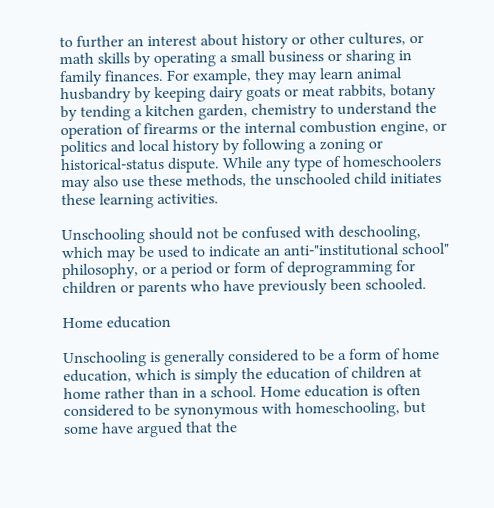to further an interest about history or other cultures, or math skills by operating a small business or sharing in family finances. For example, they may learn animal husbandry by keeping dairy goats or meat rabbits, botany by tending a kitchen garden, chemistry to understand the operation of firearms or the internal combustion engine, or politics and local history by following a zoning or historical-status dispute. While any type of homeschoolers may also use these methods, the unschooled child initiates these learning activities.

Unschooling should not be confused with deschooling, which may be used to indicate an anti-"institutional school" philosophy, or a period or form of deprogramming for children or parents who have previously been schooled.

Home education

Unschooling is generally considered to be a form of home education, which is simply the education of children at home rather than in a school. Home education is often considered to be synonymous with homeschooling, but some have argued that the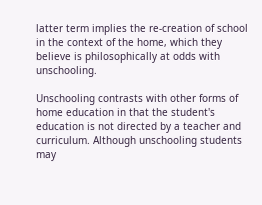latter term implies the re-creation of school in the context of the home, which they believe is philosophically at odds with unschooling.

Unschooling contrasts with other forms of home education in that the student's education is not directed by a teacher and curriculum. Although unschooling students may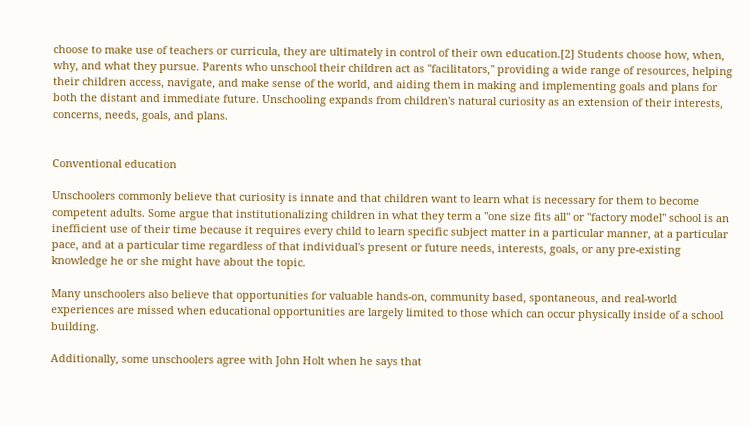choose to make use of teachers or curricula, they are ultimately in control of their own education.[2] Students choose how, when, why, and what they pursue. Parents who unschool their children act as "facilitators," providing a wide range of resources, helping their children access, navigate, and make sense of the world, and aiding them in making and implementing goals and plans for both the distant and immediate future. Unschooling expands from children's natural curiosity as an extension of their interests, concerns, needs, goals, and plans.


Conventional education

Unschoolers commonly believe that curiosity is innate and that children want to learn what is necessary for them to become competent adults. Some argue that institutionalizing children in what they term a "one size fits all" or "factory model" school is an inefficient use of their time because it requires every child to learn specific subject matter in a particular manner, at a particular pace, and at a particular time regardless of that individual's present or future needs, interests, goals, or any pre-existing knowledge he or she might have about the topic.

Many unschoolers also believe that opportunities for valuable hands-on, community based, spontaneous, and real-world experiences are missed when educational opportunities are largely limited to those which can occur physically inside of a school building.

Additionally, some unschoolers agree with John Holt when he says that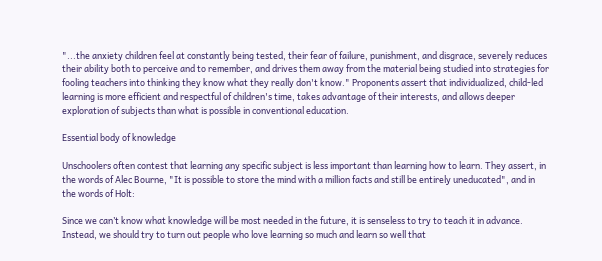"...the anxiety children feel at constantly being tested, their fear of failure, punishment, and disgrace, severely reduces their ability both to perceive and to remember, and drives them away from the material being studied into strategies for fooling teachers into thinking they know what they really don't know." Proponents assert that individualized, child-led learning is more efficient and respectful of children's time, takes advantage of their interests, and allows deeper exploration of subjects than what is possible in conventional education.

Essential body of knowledge

Unschoolers often contest that learning any specific subject is less important than learning how to learn. They assert, in the words of Alec Bourne, "It is possible to store the mind with a million facts and still be entirely uneducated", and in the words of Holt:

Since we can’t know what knowledge will be most needed in the future, it is senseless to try to teach it in advance. Instead, we should try to turn out people who love learning so much and learn so well that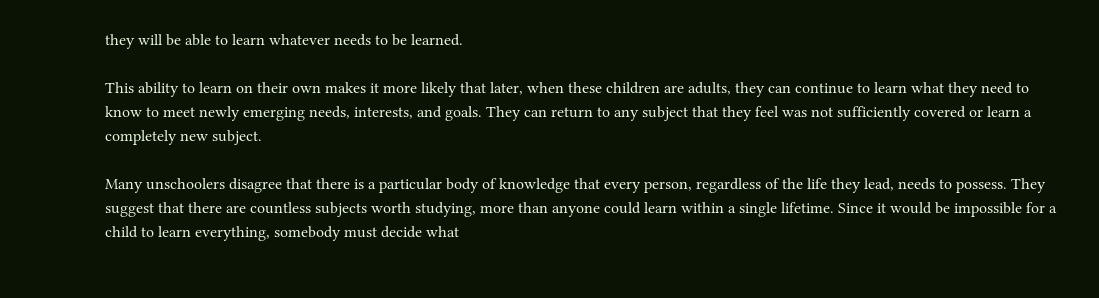they will be able to learn whatever needs to be learned.

This ability to learn on their own makes it more likely that later, when these children are adults, they can continue to learn what they need to know to meet newly emerging needs, interests, and goals. They can return to any subject that they feel was not sufficiently covered or learn a completely new subject.

Many unschoolers disagree that there is a particular body of knowledge that every person, regardless of the life they lead, needs to possess. They suggest that there are countless subjects worth studying, more than anyone could learn within a single lifetime. Since it would be impossible for a child to learn everything, somebody must decide what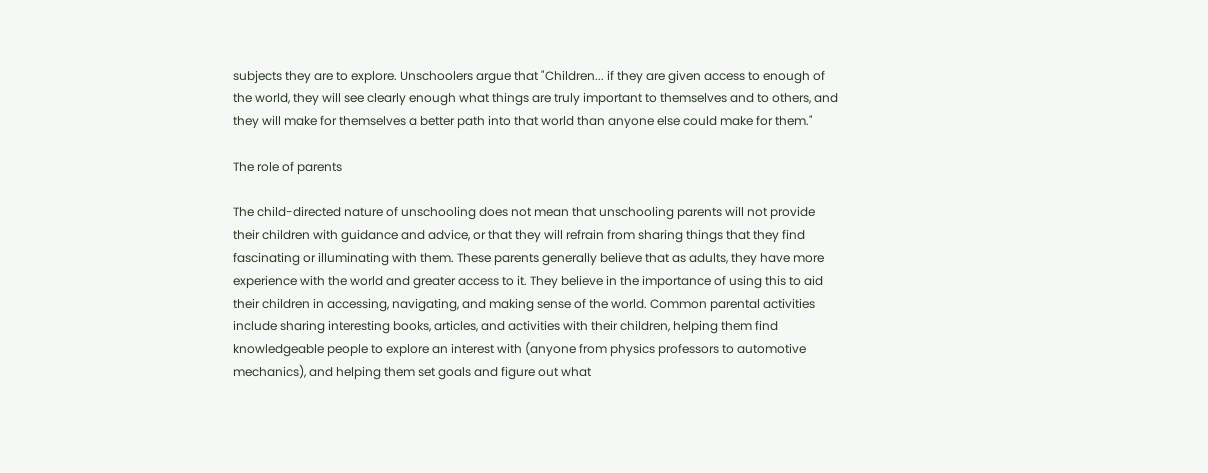subjects they are to explore. Unschoolers argue that "Children... if they are given access to enough of the world, they will see clearly enough what things are truly important to themselves and to others, and they will make for themselves a better path into that world than anyone else could make for them."

The role of parents

The child-directed nature of unschooling does not mean that unschooling parents will not provide their children with guidance and advice, or that they will refrain from sharing things that they find fascinating or illuminating with them. These parents generally believe that as adults, they have more experience with the world and greater access to it. They believe in the importance of using this to aid their children in accessing, navigating, and making sense of the world. Common parental activities include sharing interesting books, articles, and activities with their children, helping them find knowledgeable people to explore an interest with (anyone from physics professors to automotive mechanics), and helping them set goals and figure out what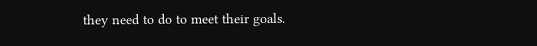they need to do to meet their goals.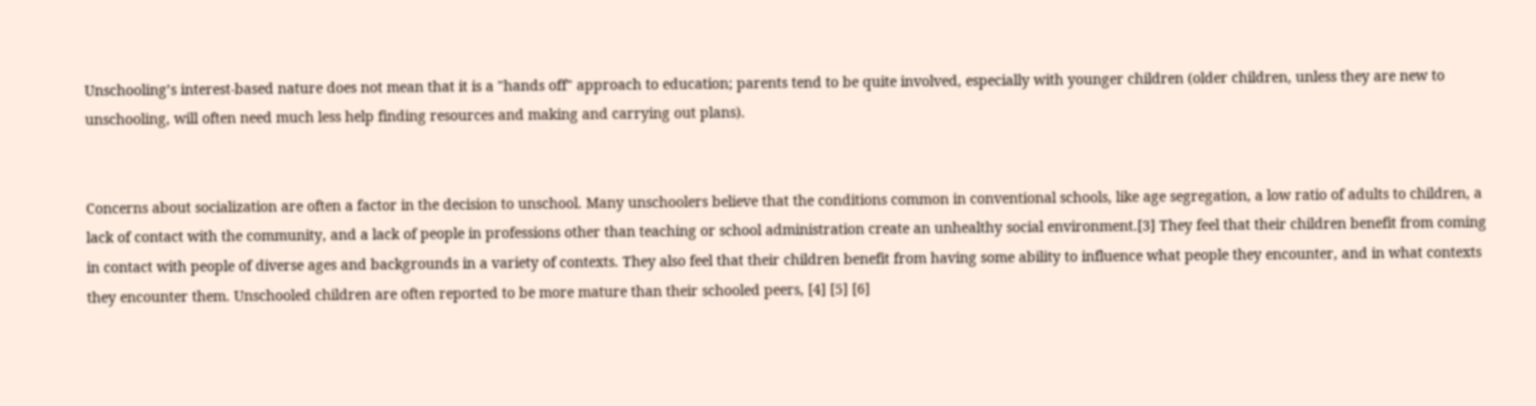Unschooling’s interest-based nature does not mean that it is a "hands off" approach to education; parents tend to be quite involved, especially with younger children (older children, unless they are new to unschooling, will often need much less help finding resources and making and carrying out plans).


Concerns about socialization are often a factor in the decision to unschool. Many unschoolers believe that the conditions common in conventional schools, like age segregation, a low ratio of adults to children, a lack of contact with the community, and a lack of people in professions other than teaching or school administration create an unhealthy social environment.[3] They feel that their children benefit from coming in contact with people of diverse ages and backgrounds in a variety of contexts. They also feel that their children benefit from having some ability to influence what people they encounter, and in what contexts they encounter them. Unschooled children are often reported to be more mature than their schooled peers, [4] [5] [6]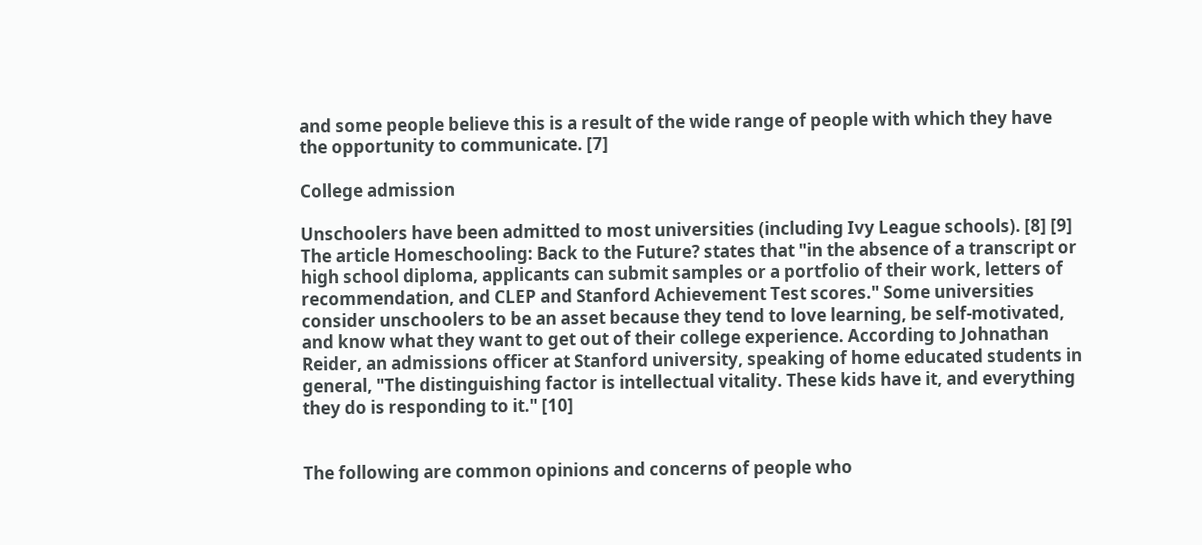and some people believe this is a result of the wide range of people with which they have the opportunity to communicate. [7]

College admission

Unschoolers have been admitted to most universities (including Ivy League schools). [8] [9] The article Homeschooling: Back to the Future? states that "in the absence of a transcript or high school diploma, applicants can submit samples or a portfolio of their work, letters of recommendation, and CLEP and Stanford Achievement Test scores." Some universities consider unschoolers to be an asset because they tend to love learning, be self-motivated, and know what they want to get out of their college experience. According to Johnathan Reider, an admissions officer at Stanford university, speaking of home educated students in general, "The distinguishing factor is intellectual vitality. These kids have it, and everything they do is responding to it." [10]


The following are common opinions and concerns of people who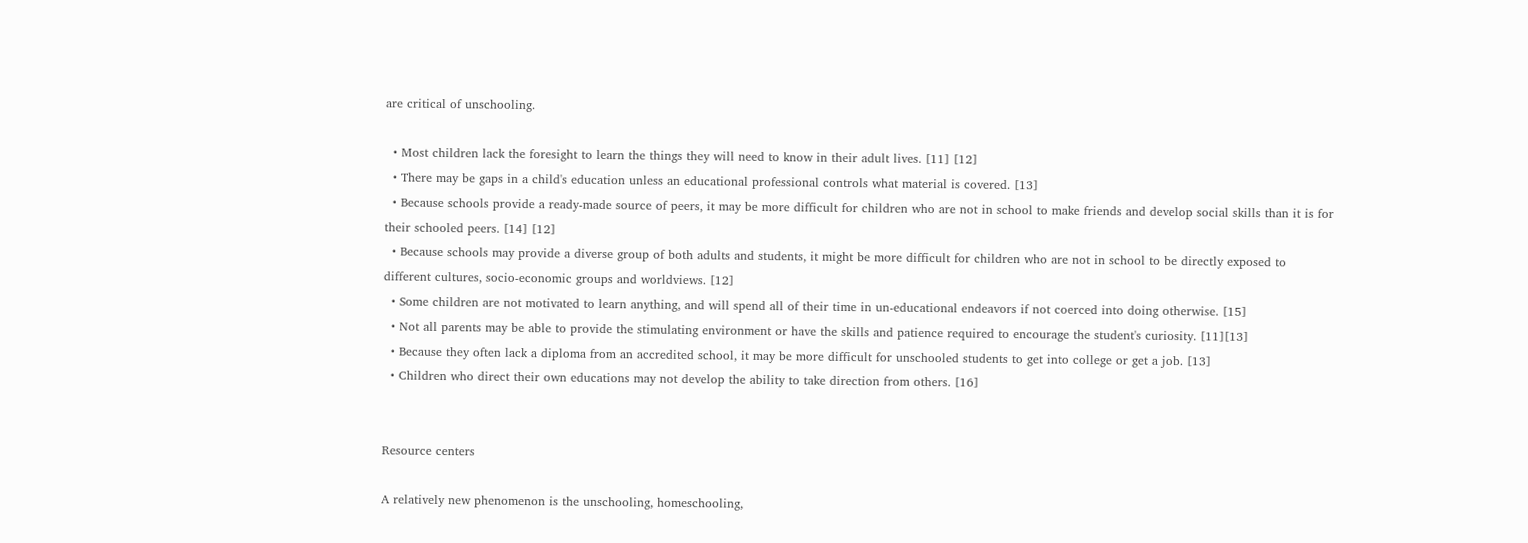are critical of unschooling.

  • Most children lack the foresight to learn the things they will need to know in their adult lives. [11] [12]
  • There may be gaps in a child's education unless an educational professional controls what material is covered. [13]
  • Because schools provide a ready-made source of peers, it may be more difficult for children who are not in school to make friends and develop social skills than it is for their schooled peers. [14] [12]
  • Because schools may provide a diverse group of both adults and students, it might be more difficult for children who are not in school to be directly exposed to different cultures, socio-economic groups and worldviews. [12]
  • Some children are not motivated to learn anything, and will spend all of their time in un-educational endeavors if not coerced into doing otherwise. [15]
  • Not all parents may be able to provide the stimulating environment or have the skills and patience required to encourage the student's curiosity. [11][13]
  • Because they often lack a diploma from an accredited school, it may be more difficult for unschooled students to get into college or get a job. [13]
  • Children who direct their own educations may not develop the ability to take direction from others. [16]


Resource centers

A relatively new phenomenon is the unschooling, homeschooling,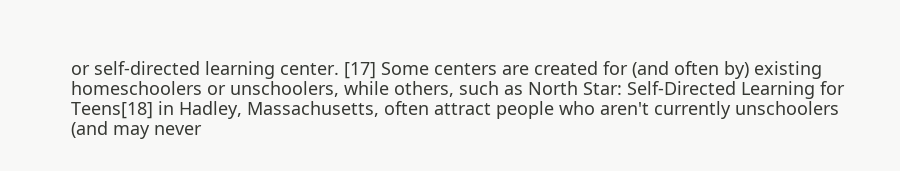or self-directed learning center. [17] Some centers are created for (and often by) existing homeschoolers or unschoolers, while others, such as North Star: Self-Directed Learning for Teens[18] in Hadley, Massachusetts, often attract people who aren't currently unschoolers (and may never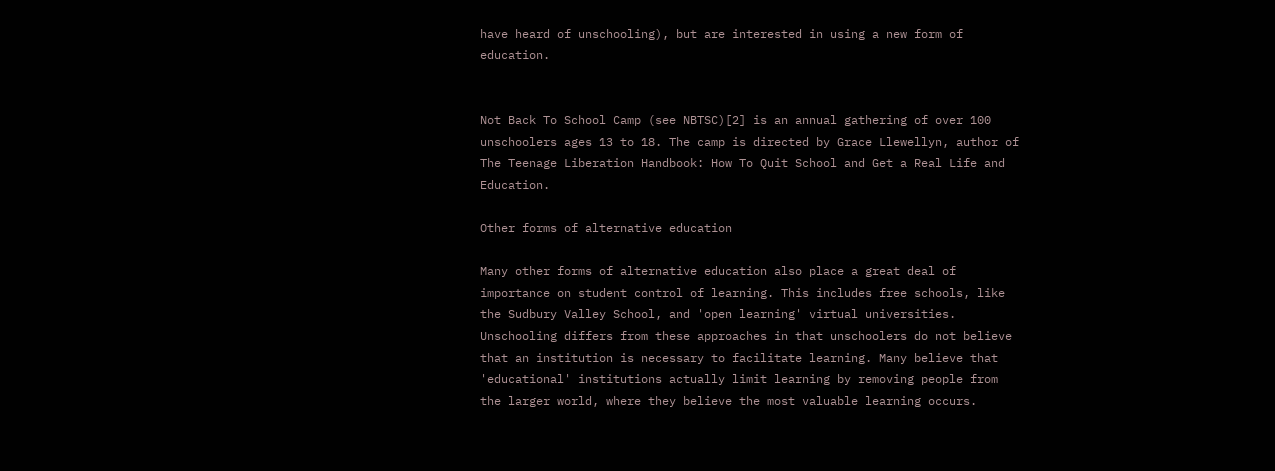have heard of unschooling), but are interested in using a new form of education.


Not Back To School Camp (see NBTSC)[2] is an annual gathering of over 100 unschoolers ages 13 to 18. The camp is directed by Grace Llewellyn, author of The Teenage Liberation Handbook: How To Quit School and Get a Real Life and Education.

Other forms of alternative education

Many other forms of alternative education also place a great deal of importance on student control of learning. This includes free schools, like the Sudbury Valley School, and 'open learning' virtual universities. Unschooling differs from these approaches in that unschoolers do not believe that an institution is necessary to facilitate learning. Many believe that 'educational' institutions actually limit learning by removing people from the larger world, where they believe the most valuable learning occurs.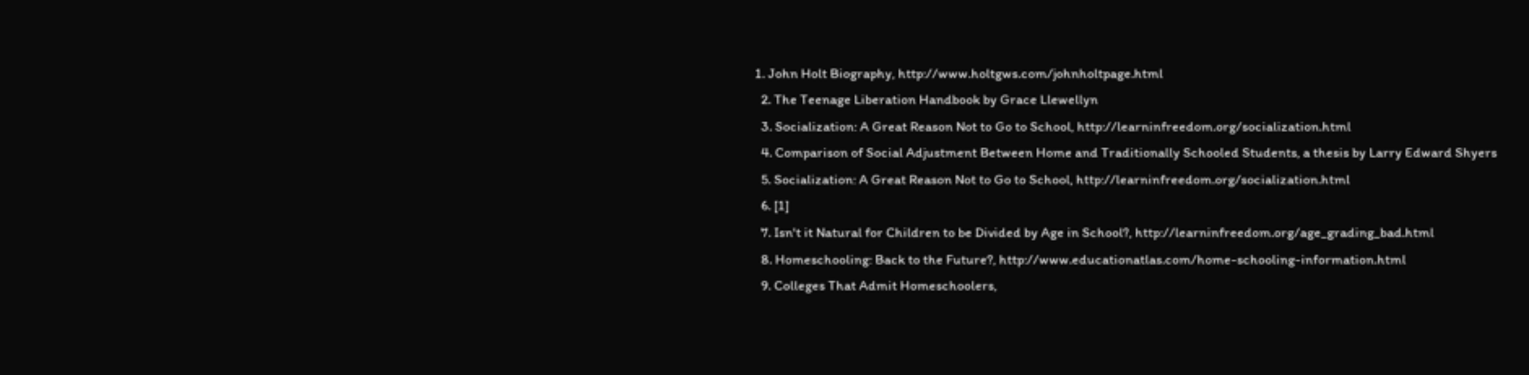1. John Holt Biography, http://www.holtgws.com/johnholtpage.html
  2. The Teenage Liberation Handbook by Grace Llewellyn
  3. Socialization: A Great Reason Not to Go to School, http://learninfreedom.org/socialization.html
  4. Comparison of Social Adjustment Between Home and Traditionally Schooled Students, a thesis by Larry Edward Shyers
  5. Socialization: A Great Reason Not to Go to School, http://learninfreedom.org/socialization.html
  6. [1]
  7. Isn't it Natural for Children to be Divided by Age in School?, http://learninfreedom.org/age_grading_bad.html
  8. Homeschooling: Back to the Future?, http://www.educationatlas.com/home-schooling-information.html
  9. Colleges That Admit Homeschoolers,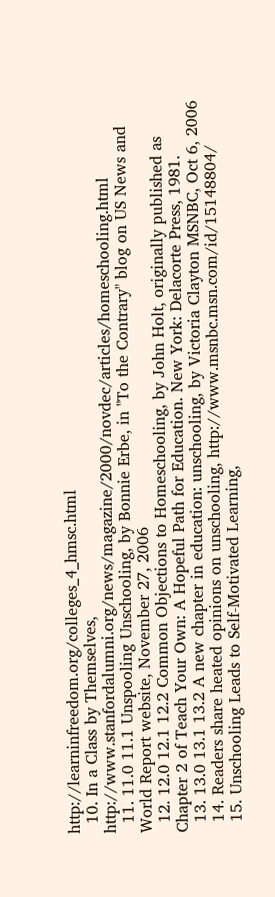http://learninfreedom.org/colleges_4_hmsc.html
  10. In a Class by Themselves, http://www.stanfordalumni.org/news/magazine/2000/novdec/articles/homeschooling.html
  11. 11.0 11.1 Unspooling Unschooling, by Bonnie Erbe, in "To the Contrary" blog on US News and World Report website, November 27, 2006
  12. 12.0 12.1 12.2 Common Objections to Homeschooling, by John Holt, originally published as Chapter 2 of Teach Your Own: A Hopeful Path for Education. New York: Delacorte Press, 1981.
  13. 13.0 13.1 13.2 A new chapter in education: unschooling, by Victoria Clayton MSNBC, Oct 6, 2006
  14. Readers share heated opinions on unschooling, http://www.msnbc.msn.com/id/15148804/
  15. Unschooling Leads to Self-Motivated Learning,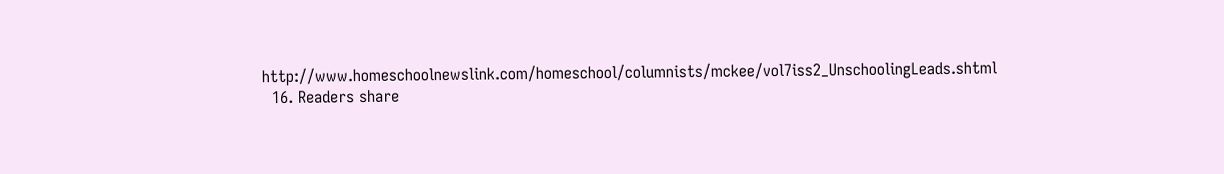http://www.homeschoolnewslink.com/homeschool/columnists/mckee/vol7iss2_UnschoolingLeads.shtml
  16. Readers share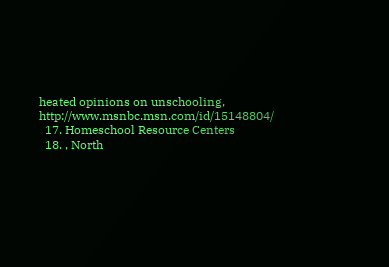heated opinions on unschooling, http://www.msnbc.msn.com/id/15148804/
  17. Homeschool Resource Centers
  18. , North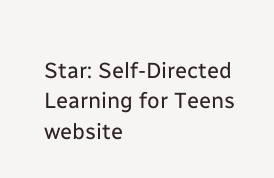Star: Self-Directed Learning for Teens website